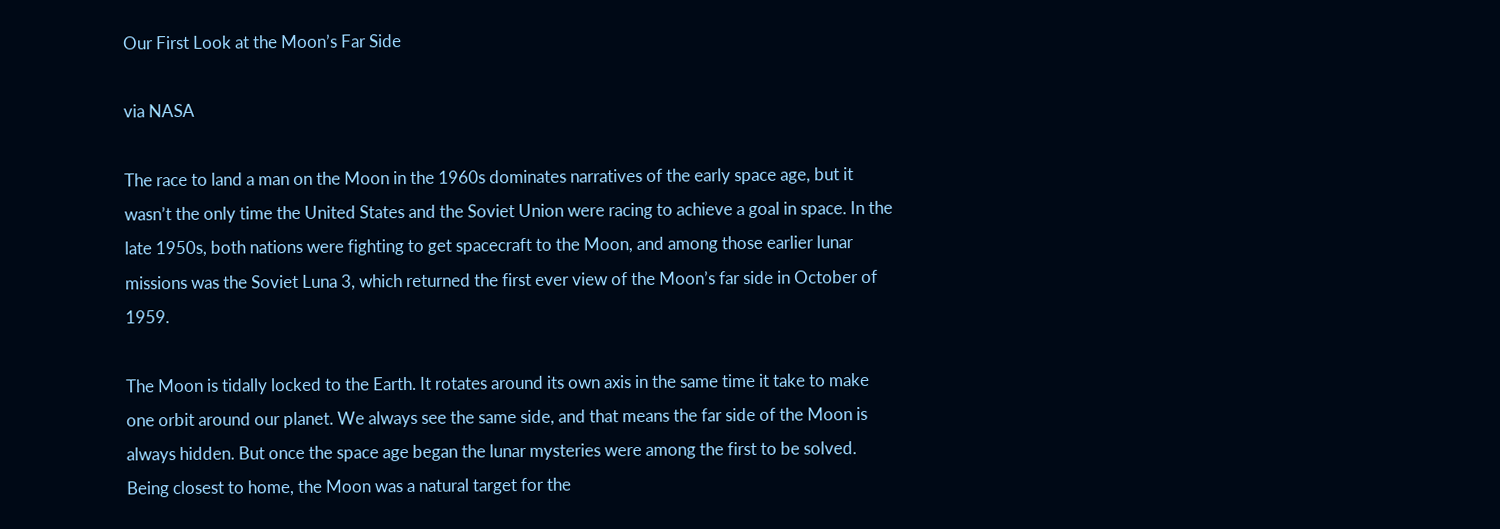Our First Look at the Moon’s Far Side

via NASA

The race to land a man on the Moon in the 1960s dominates narratives of the early space age, but it wasn’t the only time the United States and the Soviet Union were racing to achieve a goal in space. In the late 1950s, both nations were fighting to get spacecraft to the Moon, and among those earlier lunar missions was the Soviet Luna 3, which returned the first ever view of the Moon’s far side in October of 1959.

The Moon is tidally locked to the Earth. It rotates around its own axis in the same time it take to make one orbit around our planet. We always see the same side, and that means the far side of the Moon is always hidden. But once the space age began the lunar mysteries were among the first to be solved. Being closest to home, the Moon was a natural target for the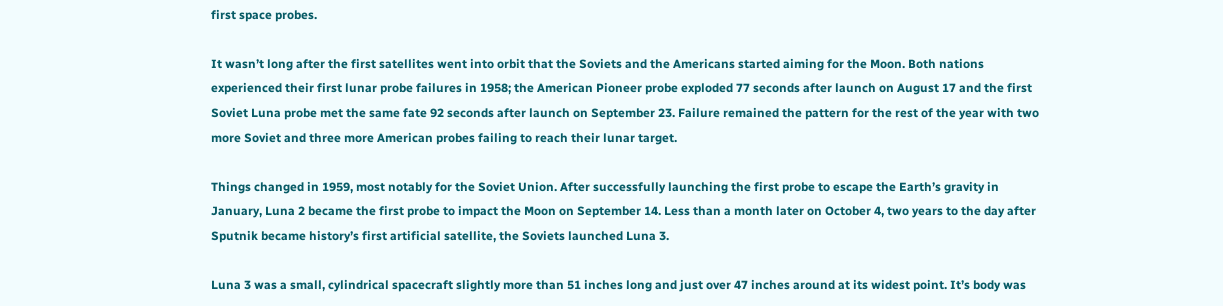first space probes.

It wasn’t long after the first satellites went into orbit that the Soviets and the Americans started aiming for the Moon. Both nations experienced their first lunar probe failures in 1958; the American Pioneer probe exploded 77 seconds after launch on August 17 and the first Soviet Luna probe met the same fate 92 seconds after launch on September 23. Failure remained the pattern for the rest of the year with two more Soviet and three more American probes failing to reach their lunar target.

Things changed in 1959, most notably for the Soviet Union. After successfully launching the first probe to escape the Earth’s gravity in January, Luna 2 became the first probe to impact the Moon on September 14. Less than a month later on October 4, two years to the day after Sputnik became history’s first artificial satellite, the Soviets launched Luna 3.

Luna 3 was a small, cylindrical spacecraft slightly more than 51 inches long and just over 47 inches around at its widest point. It’s body was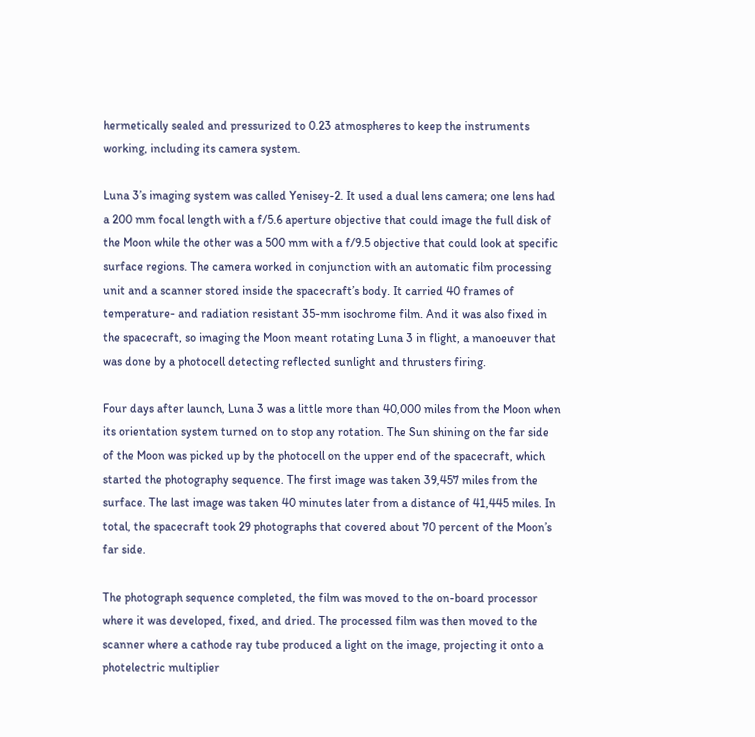hermetically sealed and pressurized to 0.23 atmospheres to keep the instruments working, including its camera system.

Luna 3’s imaging system was called Yenisey-2. It used a dual lens camera; one lens had a 200 mm focal length with a f/5.6 aperture objective that could image the full disk of the Moon while the other was a 500 mm with a f/9.5 objective that could look at specific surface regions. The camera worked in conjunction with an automatic film processing unit and a scanner stored inside the spacecraft’s body. It carried 40 frames of temperature- and radiation resistant 35-mm isochrome film. And it was also fixed in the spacecraft, so imaging the Moon meant rotating Luna 3 in flight, a manoeuver that was done by a photocell detecting reflected sunlight and thrusters firing.

Four days after launch, Luna 3 was a little more than 40,000 miles from the Moon when its orientation system turned on to stop any rotation. The Sun shining on the far side of the Moon was picked up by the photocell on the upper end of the spacecraft, which started the photography sequence. The first image was taken 39,457 miles from the surface. The last image was taken 40 minutes later from a distance of 41,445 miles. In total, the spacecraft took 29 photographs that covered about 70 percent of the Moon’s far side.

The photograph sequence completed, the film was moved to the on-board processor where it was developed, fixed, and dried. The processed film was then moved to the scanner where a cathode ray tube produced a light on the image, projecting it onto a photelectric multiplier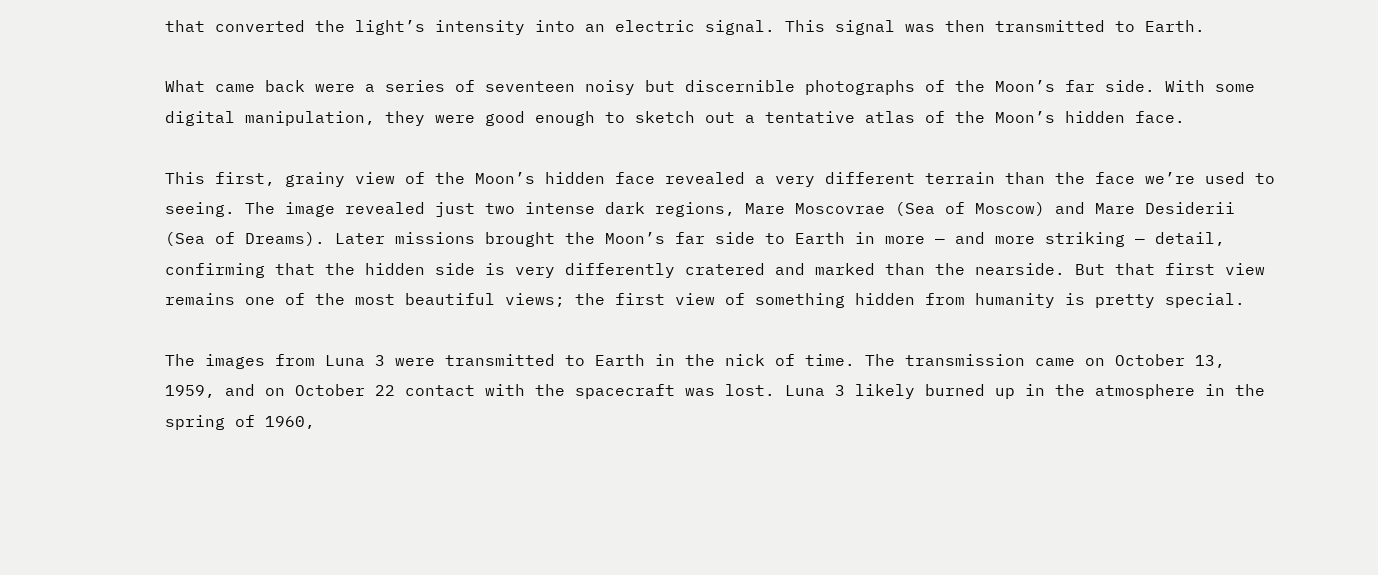that converted the light’s intensity into an electric signal. This signal was then transmitted to Earth.

What came back were a series of seventeen noisy but discernible photographs of the Moon’s far side. With some digital manipulation, they were good enough to sketch out a tentative atlas of the Moon’s hidden face.

This first, grainy view of the Moon’s hidden face revealed a very different terrain than the face we’re used to seeing. The image revealed just two intense dark regions, Mare Moscovrae (Sea of Moscow) and Mare Desiderii (Sea of Dreams). Later missions brought the Moon’s far side to Earth in more — and more striking — detail, confirming that the hidden side is very differently cratered and marked than the nearside. But that first view remains one of the most beautiful views; the first view of something hidden from humanity is pretty special.

The images from Luna 3 were transmitted to Earth in the nick of time. The transmission came on October 13, 1959, and on October 22 contact with the spacecraft was lost. Luna 3 likely burned up in the atmosphere in the spring of 1960,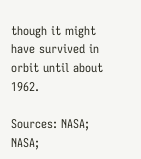though it might have survived in orbit until about 1962.

Sources: NASA; NASA;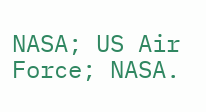NASA; US Air Force; NASA.